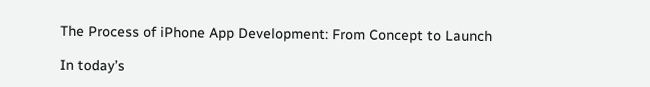The Process of iPhone App Development: From Concept to Launch

In today’s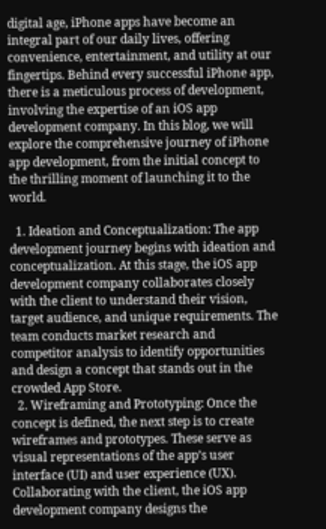digital age, iPhone apps have become an integral part of our daily lives, offering convenience, entertainment, and utility at our fingertips. Behind every successful iPhone app, there is a meticulous process of development, involving the expertise of an iOS app development company. In this blog, we will explore the comprehensive journey of iPhone app development, from the initial concept to the thrilling moment of launching it to the world.

  1. Ideation and Conceptualization: The app development journey begins with ideation and conceptualization. At this stage, the iOS app development company collaborates closely with the client to understand their vision, target audience, and unique requirements. The team conducts market research and competitor analysis to identify opportunities and design a concept that stands out in the crowded App Store.
  2. Wireframing and Prototyping: Once the concept is defined, the next step is to create wireframes and prototypes. These serve as visual representations of the app’s user interface (UI) and user experience (UX). Collaborating with the client, the iOS app development company designs the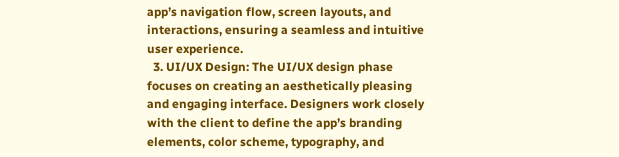app’s navigation flow, screen layouts, and interactions, ensuring a seamless and intuitive user experience.
  3. UI/UX Design: The UI/UX design phase focuses on creating an aesthetically pleasing and engaging interface. Designers work closely with the client to define the app’s branding elements, color scheme, typography, and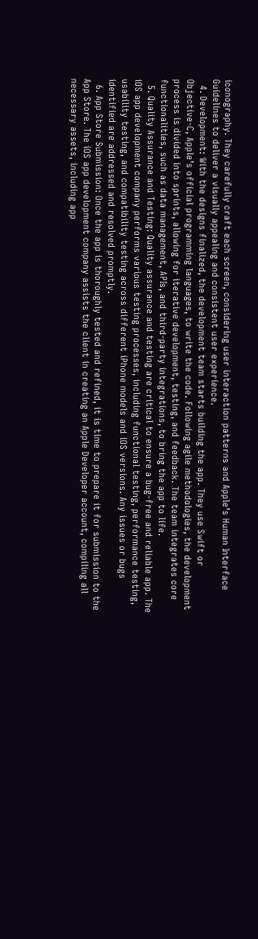iconography. They carefully craft each screen, considering user interaction patterns and Apple’s Human Interface Guidelines to deliver a visually appealing and consistent user experience.
  4. Development: With the designs finalized, the development team starts building the app. They use Swift or Objective-C, Apple’s official programming languages, to write the code. Following agile methodologies, the development process is divided into sprints, allowing for iterative development, testing, and feedback. The team integrates core functionalities, such as data management, APIs, and third-party integrations, to bring the app to life.
  5. Quality Assurance and Testing: Quality assurance and testing are critical to ensure a bug-free and reliable app. The iOS app development company performs various testing processes, including functional testing, performance testing, usability testing, and compatibility testing across different iPhone models and iOS versions. Any issues or bugs identified are addressed and resolved promptly.
  6. App Store Submission: Once the app is thoroughly tested and refined, it is time to prepare it for submission to the App Store. The iOS app development company assists the client in creating an Apple Developer account, compiling all necessary assets, including app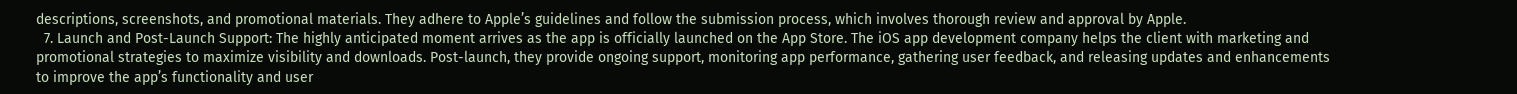descriptions, screenshots, and promotional materials. They adhere to Apple’s guidelines and follow the submission process, which involves thorough review and approval by Apple.
  7. Launch and Post-Launch Support: The highly anticipated moment arrives as the app is officially launched on the App Store. The iOS app development company helps the client with marketing and promotional strategies to maximize visibility and downloads. Post-launch, they provide ongoing support, monitoring app performance, gathering user feedback, and releasing updates and enhancements to improve the app’s functionality and user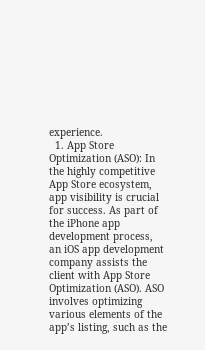experience.
  1. App Store Optimization (ASO): In the highly competitive App Store ecosystem, app visibility is crucial for success. As part of the iPhone app development process, an iOS app development company assists the client with App Store Optimization (ASO). ASO involves optimizing various elements of the app’s listing, such as the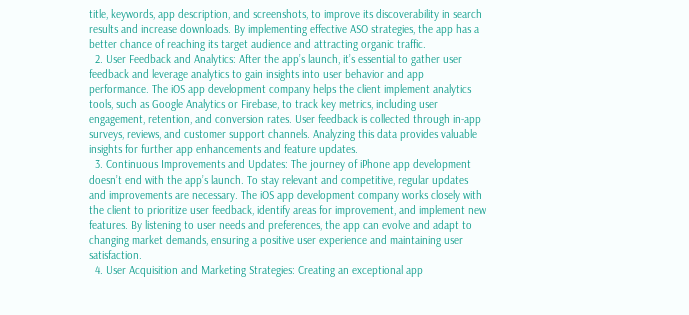title, keywords, app description, and screenshots, to improve its discoverability in search results and increase downloads. By implementing effective ASO strategies, the app has a better chance of reaching its target audience and attracting organic traffic.
  2. User Feedback and Analytics: After the app’s launch, it’s essential to gather user feedback and leverage analytics to gain insights into user behavior and app performance. The iOS app development company helps the client implement analytics tools, such as Google Analytics or Firebase, to track key metrics, including user engagement, retention, and conversion rates. User feedback is collected through in-app surveys, reviews, and customer support channels. Analyzing this data provides valuable insights for further app enhancements and feature updates.
  3. Continuous Improvements and Updates: The journey of iPhone app development doesn’t end with the app’s launch. To stay relevant and competitive, regular updates and improvements are necessary. The iOS app development company works closely with the client to prioritize user feedback, identify areas for improvement, and implement new features. By listening to user needs and preferences, the app can evolve and adapt to changing market demands, ensuring a positive user experience and maintaining user satisfaction.
  4. User Acquisition and Marketing Strategies: Creating an exceptional app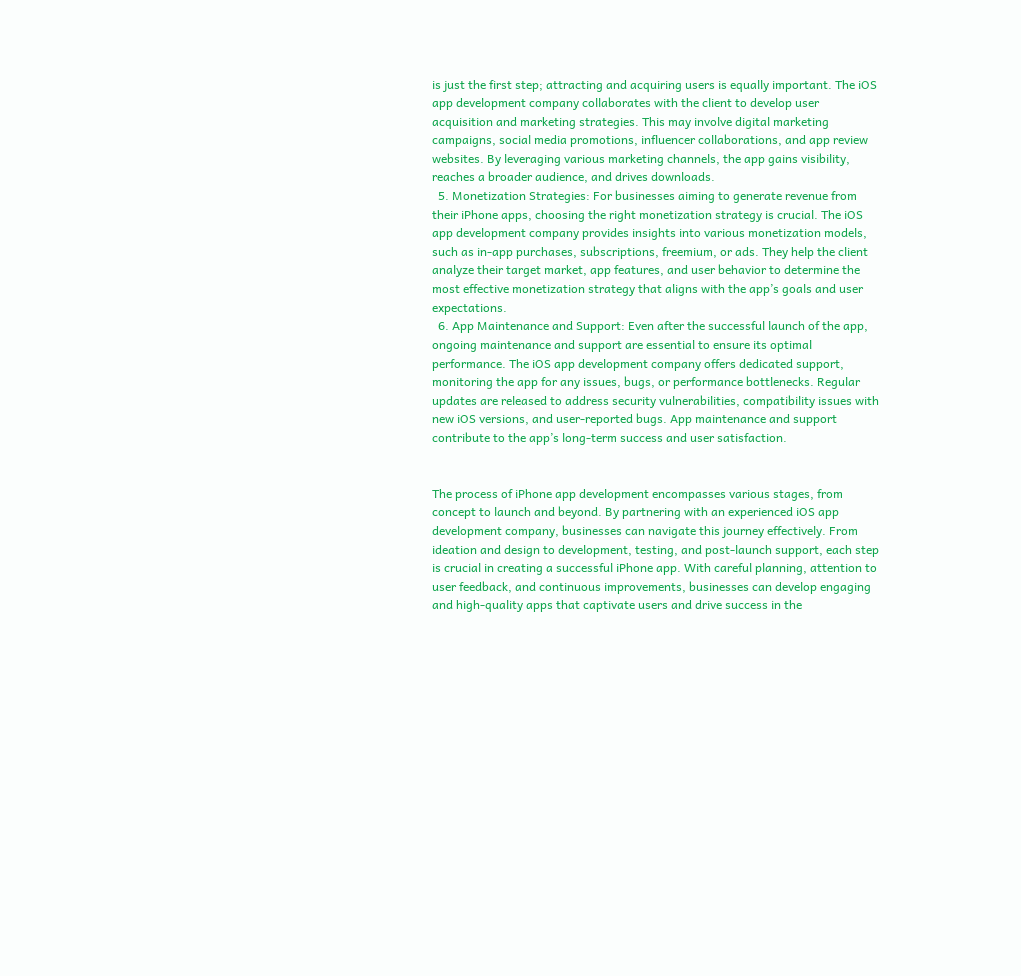is just the first step; attracting and acquiring users is equally important. The iOS app development company collaborates with the client to develop user acquisition and marketing strategies. This may involve digital marketing campaigns, social media promotions, influencer collaborations, and app review websites. By leveraging various marketing channels, the app gains visibility, reaches a broader audience, and drives downloads.
  5. Monetization Strategies: For businesses aiming to generate revenue from their iPhone apps, choosing the right monetization strategy is crucial. The iOS app development company provides insights into various monetization models, such as in-app purchases, subscriptions, freemium, or ads. They help the client analyze their target market, app features, and user behavior to determine the most effective monetization strategy that aligns with the app’s goals and user expectations.
  6. App Maintenance and Support: Even after the successful launch of the app, ongoing maintenance and support are essential to ensure its optimal performance. The iOS app development company offers dedicated support, monitoring the app for any issues, bugs, or performance bottlenecks. Regular updates are released to address security vulnerabilities, compatibility issues with new iOS versions, and user-reported bugs. App maintenance and support contribute to the app’s long-term success and user satisfaction.


The process of iPhone app development encompasses various stages, from concept to launch and beyond. By partnering with an experienced iOS app development company, businesses can navigate this journey effectively. From ideation and design to development, testing, and post-launch support, each step is crucial in creating a successful iPhone app. With careful planning, attention to user feedback, and continuous improvements, businesses can develop engaging and high-quality apps that captivate users and drive success in the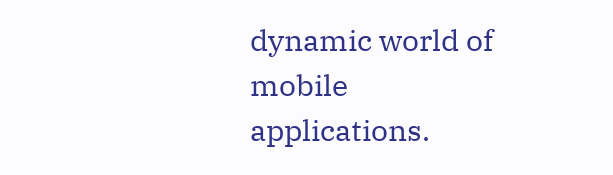dynamic world of mobile applications.